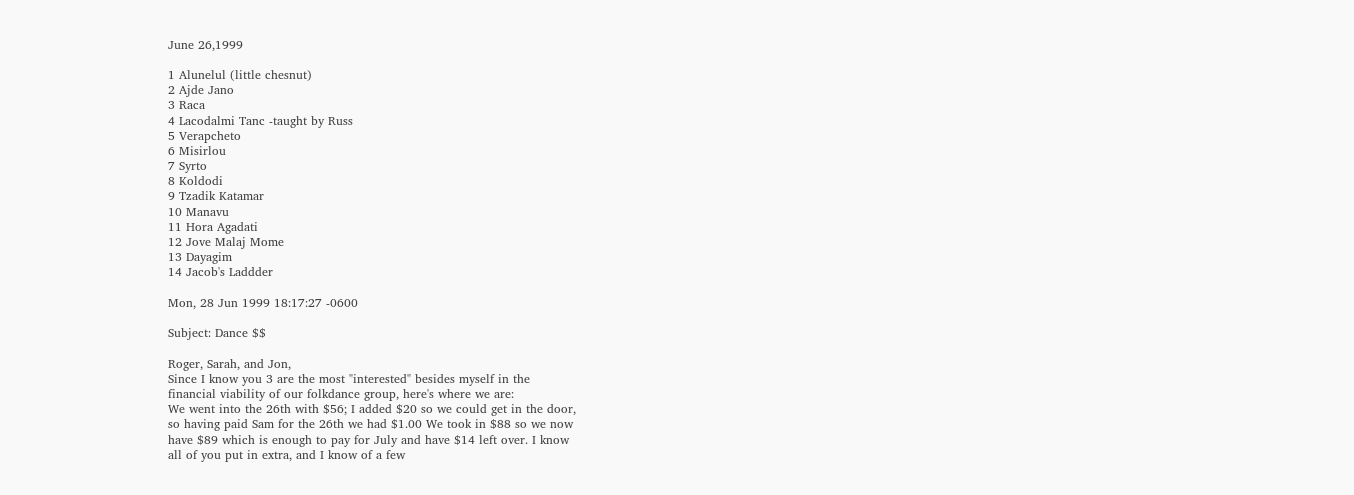June 26,1999

1 Alunelul (little chesnut)
2 Ajde Jano
3 Raca
4 Lacodalmi Tanc -taught by Russ
5 Verapcheto
6 Misirlou
7 Syrto
8 Koldodi
9 Tzadik Katamar
10 Manavu
11 Hora Agadati
12 Jove Malaj Mome
13 Dayagim
14 Jacob's Laddder

Mon, 28 Jun 1999 18:17:27 -0600

Subject: Dance $$

Roger, Sarah, and Jon,
Since I know you 3 are the most "interested" besides myself in the
financial viability of our folkdance group, here's where we are:
We went into the 26th with $56; I added $20 so we could get in the door,
so having paid Sam for the 26th we had $1.00 We took in $88 so we now
have $89 which is enough to pay for July and have $14 left over. I know
all of you put in extra, and I know of a few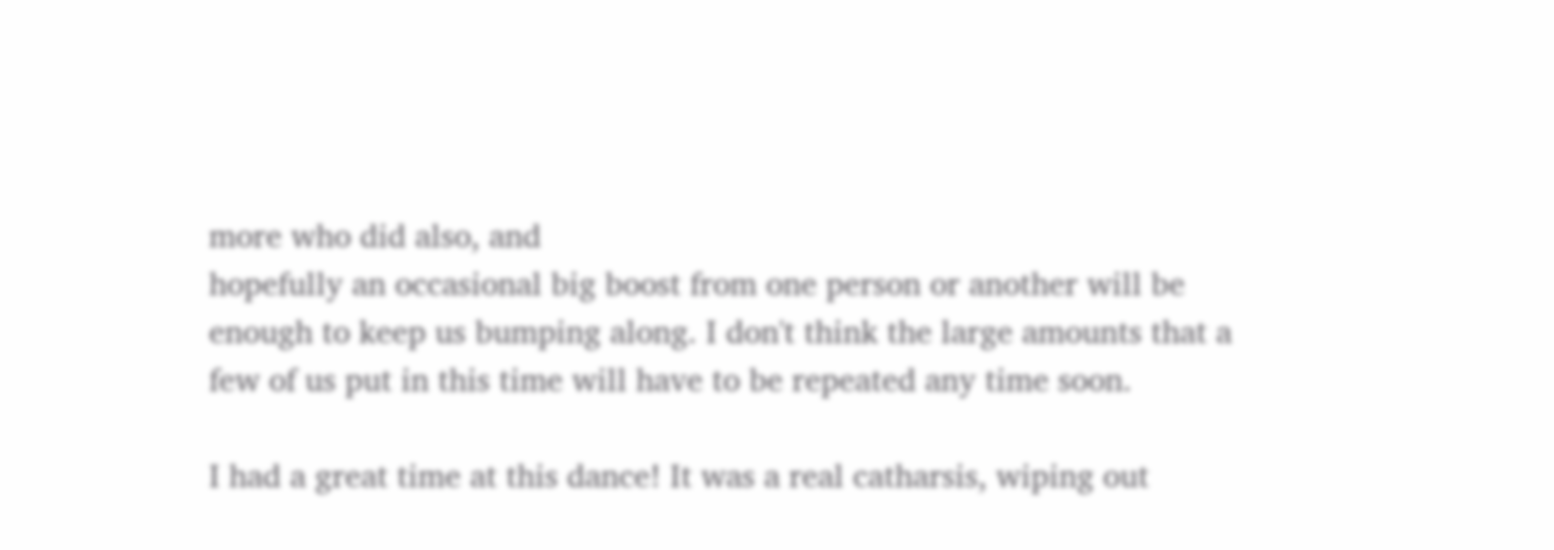more who did also, and
hopefully an occasional big boost from one person or another will be
enough to keep us bumping along. I don't think the large amounts that a
few of us put in this time will have to be repeated any time soon.

I had a great time at this dance! It was a real catharsis, wiping out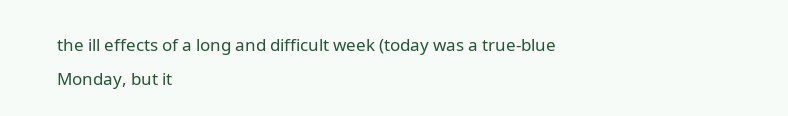the ill effects of a long and difficult week (today was a true-blue
Monday, but it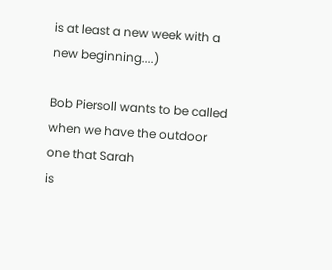is at least a new week with a new beginning....)

Bob Piersoll wants to be called when we have the outdoor one that Sarah
is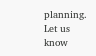planning. Let us know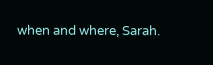when and where, Sarah.